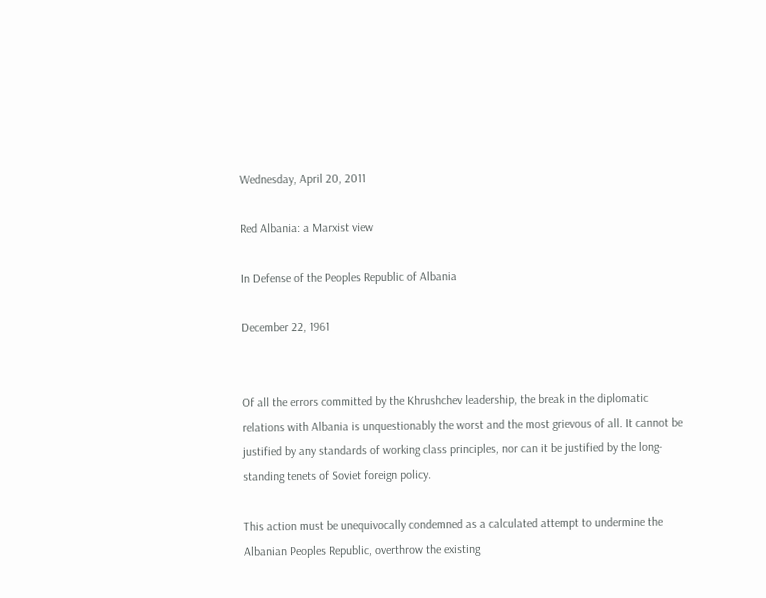Wednesday, April 20, 2011

Red Albania: a Marxist view

In Defense of the Peoples Republic of Albania

December 22, 1961


Of all the errors committed by the Khrushchev leadership, the break in the diplomatic relations with Albania is unquestionably the worst and the most grievous of all. It cannot be justified by any standards of working class principles, nor can it be justified by the long-standing tenets of Soviet foreign policy.

This action must be unequivocally condemned as a calculated attempt to undermine the Albanian Peoples Republic, overthrow the existing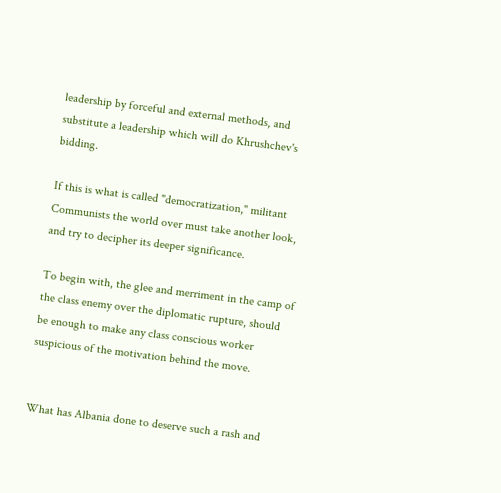leadership by forceful and external methods, and substitute a leadership which will do Khrushchev's bidding.

If this is what is called "democratization," militant Communists the world over must take another look, and try to decipher its deeper significance.

To begin with, the glee and merriment in the camp of the class enemy over the diplomatic rupture, should be enough to make any class conscious worker suspicious of the motivation behind the move.


What has Albania done to deserve such a rash and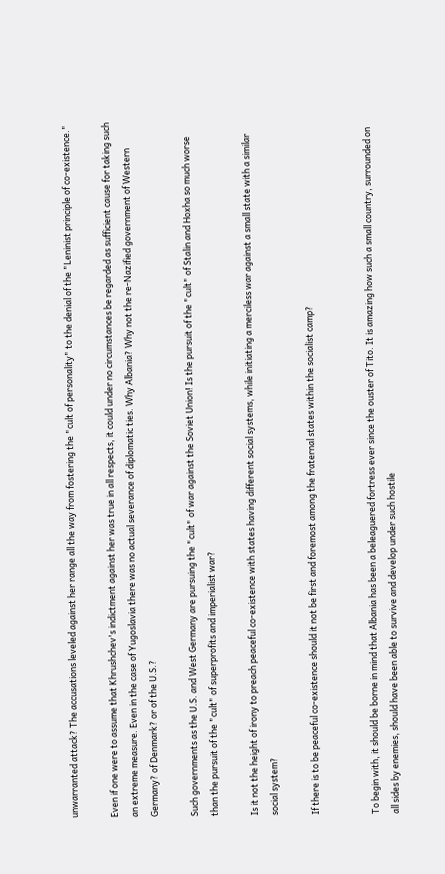unwarranted attack? The accusations leveled against her range all the way from fostering the "cult of personality" to the denial of the "Leninist principle of co-existence."

Even if one were to assume that Khrushchev's indictment against her was true in all respects, it could under no circumstances be regarded as sufficient cause for taking such an extreme measure. Even in the case of Yugoslavia there was no actual severance of diplomatic ties. Why Albania? Why not the re-Nazified government of Western Germany? of Denmark? or of the U.S.?

Such governments as the U.S. and West Germany are pursuing the "cult" of war against the Soviet Union! Is the pursuit of the "cult" of Stalin and Hoxha so much worse than the pursuit of the "cult" of superprofits and imperialist war?

Is it not the height of irony to preach peaceful co-existence with states having different social systems, while initiating a merciless war against a small state with a similar social system?

If there is to be peaceful co-existence should it not be first and foremost among the fraternal states within the socialist camp?


To begin with, it should be borne in mind that Albania has been a beleaguered fortress ever since the ouster of Tito. It is amazing how such a small country, surrounded on all sides by enemies, should have been able to survive and develop under such hostile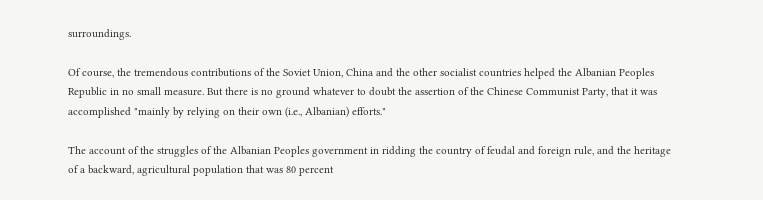surroundings.

Of course, the tremendous contributions of the Soviet Union, China and the other socialist countries helped the Albanian Peoples Republic in no small measure. But there is no ground whatever to doubt the assertion of the Chinese Communist Party, that it was accomplished "mainly by relying on their own (i.e., Albanian) efforts."

The account of the struggles of the Albanian Peoples government in ridding the country of feudal and foreign rule, and the heritage of a backward, agricultural population that was 80 percent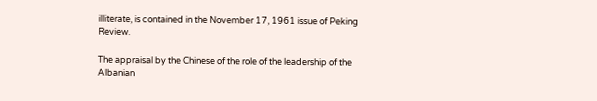illiterate, is contained in the November 17, 1961 issue of Peking Review.

The appraisal by the Chinese of the role of the leadership of the Albanian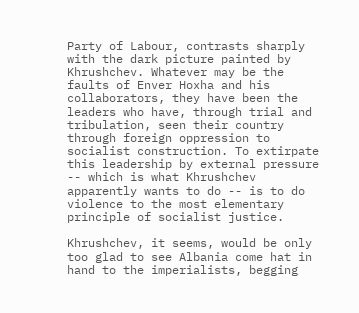Party of Labour, contrasts sharply with the dark picture painted by Khrushchev. Whatever may be the faults of Enver Hoxha and his collaborators, they have been the leaders who have, through trial and tribulation, seen their country through foreign oppression to socialist construction. To extirpate this leadership by external pressure -- which is what Khrushchev apparently wants to do -- is to do violence to the most elementary principle of socialist justice.

Khrushchev, it seems, would be only too glad to see Albania come hat in hand to the imperialists, begging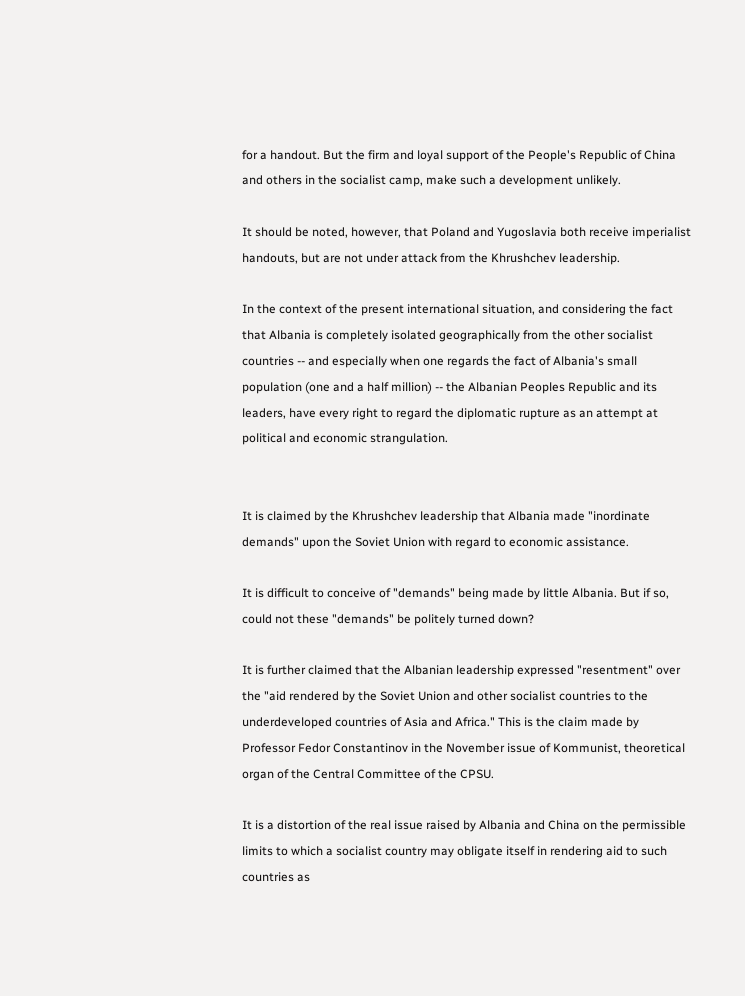for a handout. But the firm and loyal support of the People's Republic of China and others in the socialist camp, make such a development unlikely.

It should be noted, however, that Poland and Yugoslavia both receive imperialist handouts, but are not under attack from the Khrushchev leadership.

In the context of the present international situation, and considering the fact that Albania is completely isolated geographically from the other socialist countries -- and especially when one regards the fact of Albania's small population (one and a half million) -- the Albanian Peoples Republic and its leaders, have every right to regard the diplomatic rupture as an attempt at political and economic strangulation.


It is claimed by the Khrushchev leadership that Albania made "inordinate demands" upon the Soviet Union with regard to economic assistance.

It is difficult to conceive of "demands" being made by little Albania. But if so, could not these "demands" be politely turned down?

It is further claimed that the Albanian leadership expressed "resentment" over the "aid rendered by the Soviet Union and other socialist countries to the underdeveloped countries of Asia and Africa." This is the claim made by Professor Fedor Constantinov in the November issue of Kommunist, theoretical organ of the Central Committee of the CPSU.

It is a distortion of the real issue raised by Albania and China on the permissible limits to which a socialist country may obligate itself in rendering aid to such countries as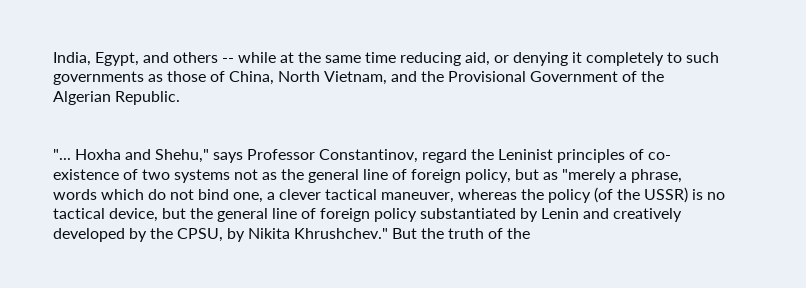India, Egypt, and others -- while at the same time reducing aid, or denying it completely to such governments as those of China, North Vietnam, and the Provisional Government of the Algerian Republic.


"... Hoxha and Shehu," says Professor Constantinov, regard the Leninist principles of co-existence of two systems not as the general line of foreign policy, but as "merely a phrase, words which do not bind one, a clever tactical maneuver, whereas the policy (of the USSR) is no tactical device, but the general line of foreign policy substantiated by Lenin and creatively developed by the CPSU, by Nikita Khrushchev." But the truth of the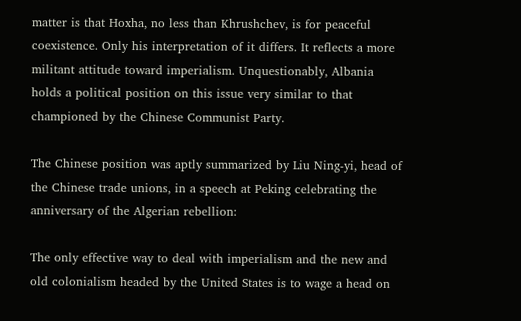matter is that Hoxha, no less than Khrushchev, is for peaceful coexistence. Only his interpretation of it differs. It reflects a more militant attitude toward imperialism. Unquestionably, Albania holds a political position on this issue very similar to that championed by the Chinese Communist Party.

The Chinese position was aptly summarized by Liu Ning-yi, head of the Chinese trade unions, in a speech at Peking celebrating the anniversary of the Algerian rebellion:

The only effective way to deal with imperialism and the new and old colonialism headed by the United States is to wage a head on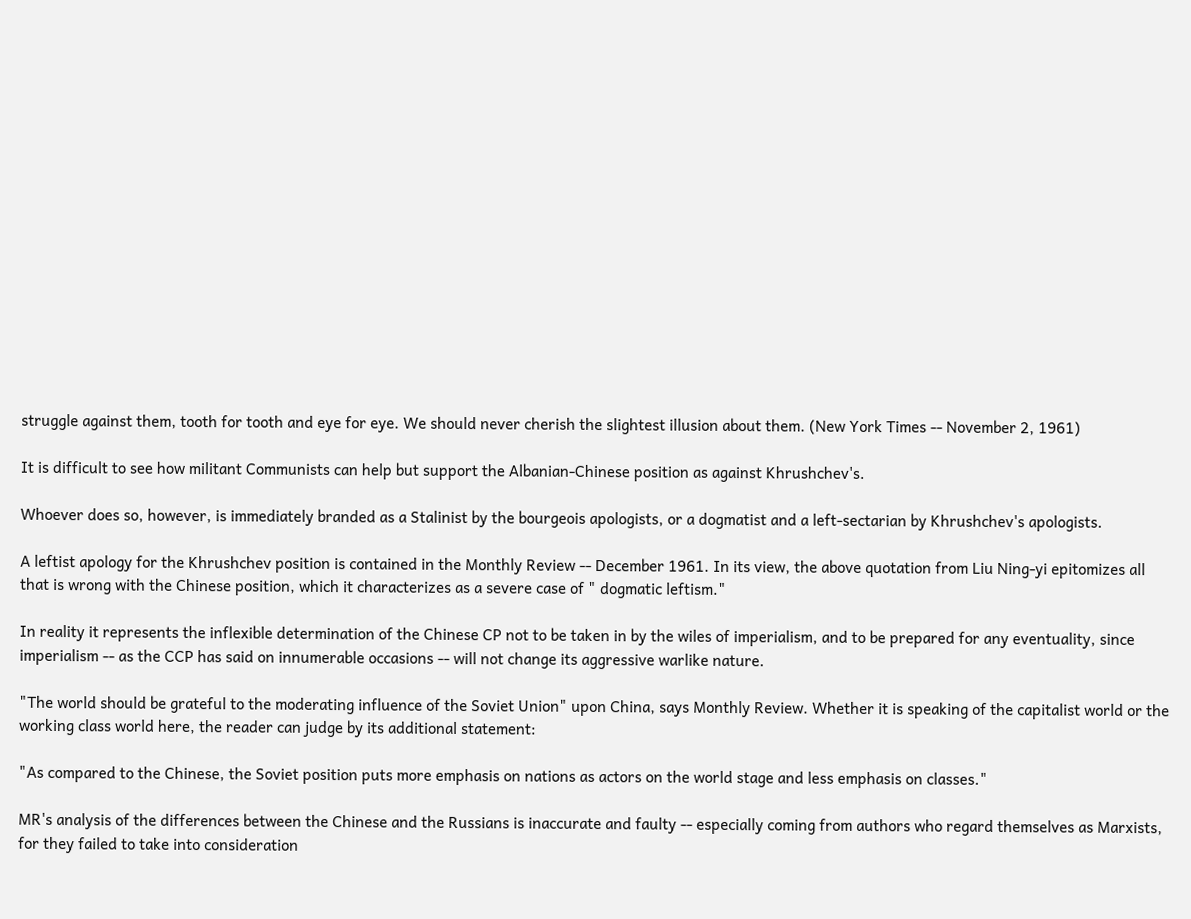struggle against them, tooth for tooth and eye for eye. We should never cherish the slightest illusion about them. (New York Times -- November 2, 1961)

It is difficult to see how militant Communists can help but support the Albanian-Chinese position as against Khrushchev's.

Whoever does so, however, is immediately branded as a Stalinist by the bourgeois apologists, or a dogmatist and a left-sectarian by Khrushchev's apologists.

A leftist apology for the Khrushchev position is contained in the Monthly Review -- December 1961. In its view, the above quotation from Liu Ning-yi epitomizes all that is wrong with the Chinese position, which it characterizes as a severe case of " dogmatic leftism."

In reality it represents the inflexible determination of the Chinese CP not to be taken in by the wiles of imperialism, and to be prepared for any eventuality, since imperialism -- as the CCP has said on innumerable occasions -- will not change its aggressive warlike nature.

"The world should be grateful to the moderating influence of the Soviet Union" upon China, says Monthly Review. Whether it is speaking of the capitalist world or the working class world here, the reader can judge by its additional statement:

"As compared to the Chinese, the Soviet position puts more emphasis on nations as actors on the world stage and less emphasis on classes."

MR's analysis of the differences between the Chinese and the Russians is inaccurate and faulty -- especially coming from authors who regard themselves as Marxists, for they failed to take into consideration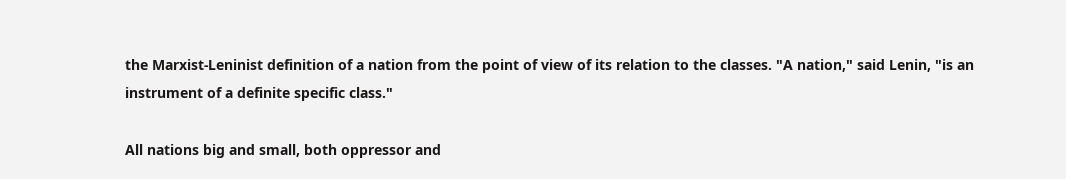the Marxist-Leninist definition of a nation from the point of view of its relation to the classes. "A nation," said Lenin, "is an instrument of a definite specific class."

All nations big and small, both oppressor and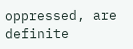oppressed, are definite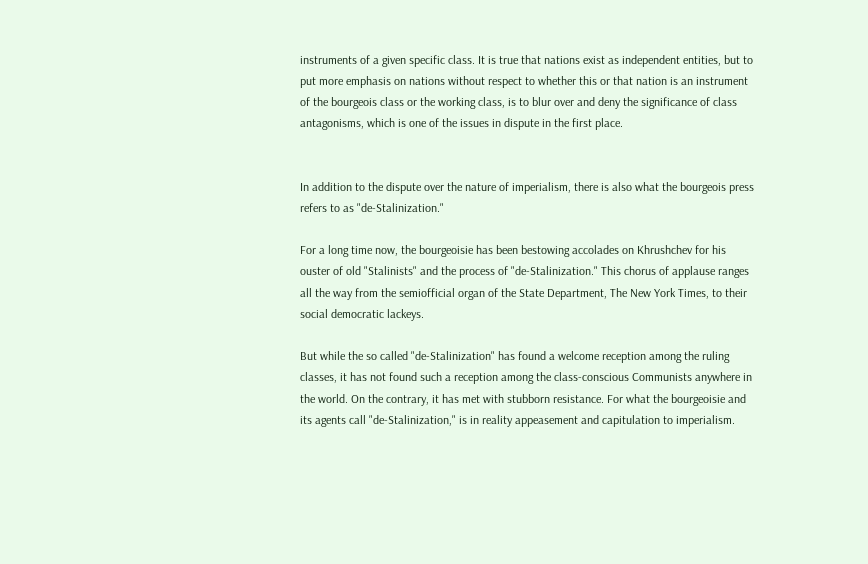instruments of a given specific class. It is true that nations exist as independent entities, but to put more emphasis on nations without respect to whether this or that nation is an instrument of the bourgeois class or the working class, is to blur over and deny the significance of class antagonisms, which is one of the issues in dispute in the first place.


In addition to the dispute over the nature of imperialism, there is also what the bourgeois press refers to as "de-Stalinization."

For a long time now, the bourgeoisie has been bestowing accolades on Khrushchev for his ouster of old "Stalinists" and the process of "de-Stalinization." This chorus of applause ranges all the way from the semiofficial organ of the State Department, The New York Times, to their social democratic lackeys.

But while the so called "de-Stalinization" has found a welcome reception among the ruling classes, it has not found such a reception among the class-conscious Communists anywhere in the world. On the contrary, it has met with stubborn resistance. For what the bourgeoisie and its agents call "de-Stalinization," is in reality appeasement and capitulation to imperialism.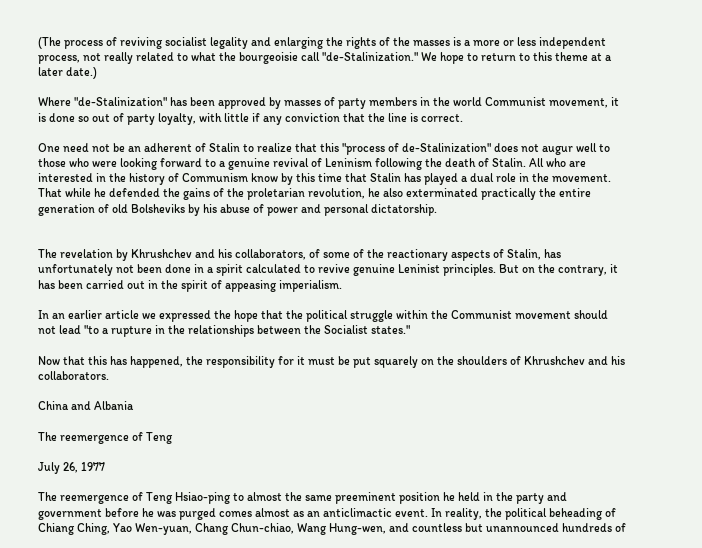(The process of reviving socialist legality and enlarging the rights of the masses is a more or less independent process, not really related to what the bourgeoisie call "de-Stalinization." We hope to return to this theme at a later date.)

Where "de-Stalinization" has been approved by masses of party members in the world Communist movement, it is done so out of party loyalty, with little if any conviction that the line is correct.

One need not be an adherent of Stalin to realize that this "process of de-Stalinization" does not augur well to those who were looking forward to a genuine revival of Leninism following the death of Stalin. All who are interested in the history of Communism know by this time that Stalin has played a dual role in the movement. That while he defended the gains of the proletarian revolution, he also exterminated practically the entire generation of old Bolsheviks by his abuse of power and personal dictatorship.


The revelation by Khrushchev and his collaborators, of some of the reactionary aspects of Stalin, has unfortunately not been done in a spirit calculated to revive genuine Leninist principles. But on the contrary, it has been carried out in the spirit of appeasing imperialism.

In an earlier article we expressed the hope that the political struggle within the Communist movement should not lead "to a rupture in the relationships between the Socialist states."

Now that this has happened, the responsibility for it must be put squarely on the shoulders of Khrushchev and his collaborators.

China and Albania

The reemergence of Teng

July 26, 1977

The reemergence of Teng Hsiao-ping to almost the same preeminent position he held in the party and government before he was purged comes almost as an anticlimactic event. In reality, the political beheading of Chiang Ching, Yao Wen-yuan, Chang Chun-chiao, Wang Hung-wen, and countless but unannounced hundreds of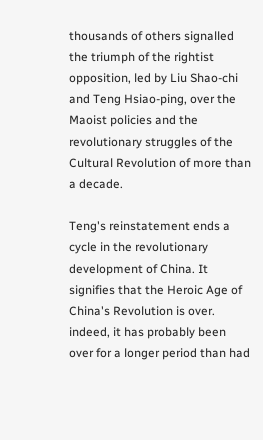thousands of others signalled the triumph of the rightist opposition, led by Liu Shao-chi and Teng Hsiao-ping, over the Maoist policies and the revolutionary struggles of the Cultural Revolution of more than a decade.

Teng's reinstatement ends a cycle in the revolutionary development of China. It signifies that the Heroic Age of China's Revolution is over. indeed, it has probably been over for a longer period than had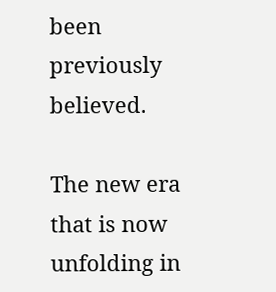been previously believed.

The new era that is now unfolding in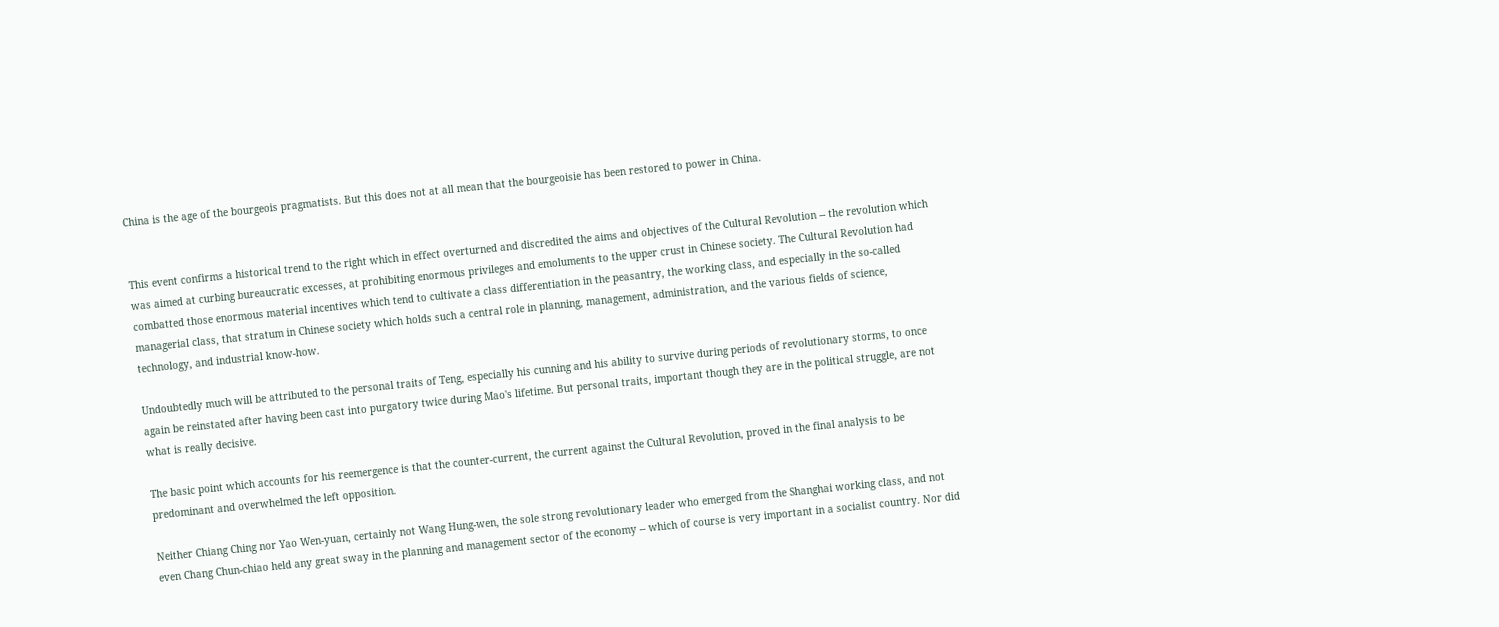China is the age of the bourgeois pragmatists. But this does not at all mean that the bourgeoisie has been restored to power in China.


This event confirms a historical trend to the right which in effect overturned and discredited the aims and objectives of the Cultural Revolution -- the revolution which was aimed at curbing bureaucratic excesses, at prohibiting enormous privileges and emoluments to the upper crust in Chinese society. The Cultural Revolution had combatted those enormous material incentives which tend to cultivate a class differentiation in the peasantry, the working class, and especially in the so-called managerial class, that stratum in Chinese society which holds such a central role in planning, management, administration, and the various fields of science, technology, and industrial know-how.

Undoubtedly much will be attributed to the personal traits of Teng, especially his cunning and his ability to survive during periods of revolutionary storms, to once again be reinstated after having been cast into purgatory twice during Mao's lifetime. But personal traits, important though they are in the political struggle, are not what is really decisive.

The basic point which accounts for his reemergence is that the counter-current, the current against the Cultural Revolution, proved in the final analysis to be predominant and overwhelmed the left opposition.

Neither Chiang Ching nor Yao Wen-yuan, certainly not Wang Hung-wen, the sole strong revolutionary leader who emerged from the Shanghai working class, and not even Chang Chun-chiao held any great sway in the planning and management sector of the economy -- which of course is very important in a socialist country. Nor did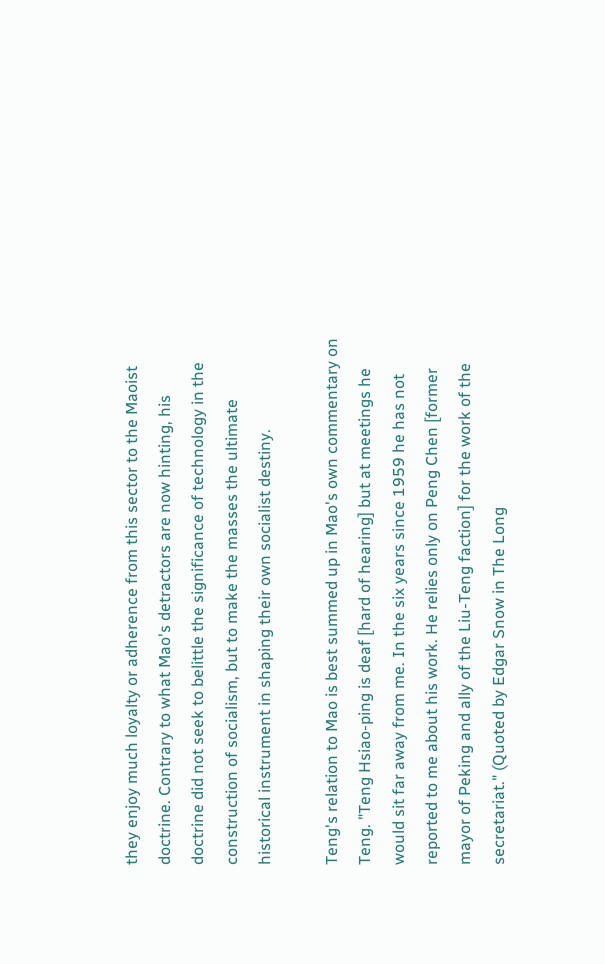they enjoy much loyalty or adherence from this sector to the Maoist doctrine. Contrary to what Mao's detractors are now hinting, his doctrine did not seek to belittle the significance of technology in the construction of socialism, but to make the masses the ultimate historical instrument in shaping their own socialist destiny.

Teng's relation to Mao is best summed up in Mao's own commentary on Teng. "Teng Hsiao-ping is deaf [hard of hearing] but at meetings he would sit far away from me. In the six years since 1959 he has not reported to me about his work. He relies only on Peng Chen [former mayor of Peking and ally of the Liu-Teng faction] for the work of the secretariat." (Quoted by Edgar Snow in The Long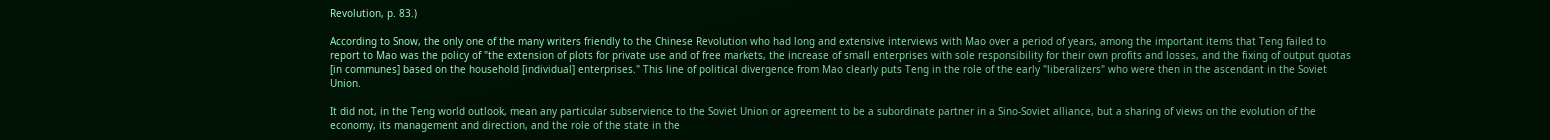Revolution, p. 83.)

According to Snow, the only one of the many writers friendly to the Chinese Revolution who had long and extensive interviews with Mao over a period of years, among the important items that Teng failed to report to Mao was the policy of "the extension of plots for private use and of free markets, the increase of small enterprises with sole responsibility for their own profits and losses, and the fixing of output quotas [in communes] based on the household [individual] enterprises." This line of political divergence from Mao clearly puts Teng in the role of the early "liberalizers" who were then in the ascendant in the Soviet Union.

It did not, in the Teng world outlook, mean any particular subservience to the Soviet Union or agreement to be a subordinate partner in a Sino-Soviet alliance, but a sharing of views on the evolution of the economy, its management and direction, and the role of the state in the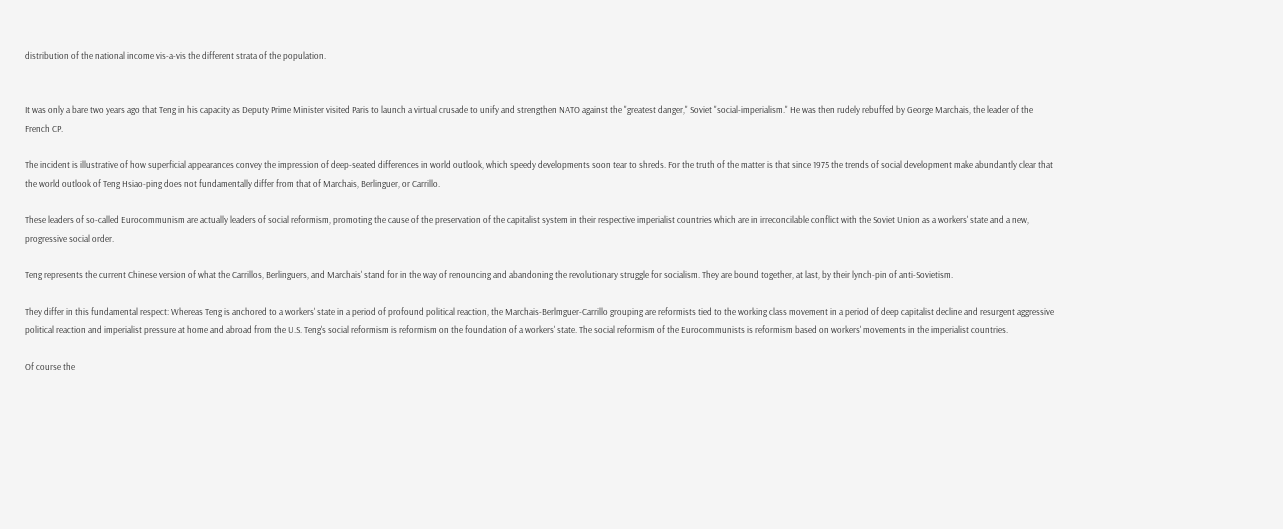distribution of the national income vis-a-vis the different strata of the population.


It was only a bare two years ago that Teng in his capacity as Deputy Prime Minister visited Paris to launch a virtual crusade to unify and strengthen NATO against the "greatest danger," Soviet "social-imperialism." He was then rudely rebuffed by George Marchais, the leader of the French CP.

The incident is illustrative of how superficial appearances convey the impression of deep-seated differences in world outlook, which speedy developments soon tear to shreds. For the truth of the matter is that since 1975 the trends of social development make abundantly clear that the world outlook of Teng Hsiao-ping does not fundamentally differ from that of Marchais, Berlinguer, or Carrillo.

These leaders of so-called Eurocommunism are actually leaders of social reformism, promoting the cause of the preservation of the capitalist system in their respective imperialist countries which are in irreconcilable conflict with the Soviet Union as a workers' state and a new, progressive social order.

Teng represents the current Chinese version of what the Carrillos, Berlinguers, and Marchais' stand for in the way of renouncing and abandoning the revolutionary struggle for socialism. They are bound together, at last, by their lynch-pin of anti-Sovietism.

They differ in this fundamental respect: Whereas Teng is anchored to a workers' state in a period of profound political reaction, the Marchais-Berlmguer-Carrillo grouping are reformists tied to the working class movement in a period of deep capitalist decline and resurgent aggressive political reaction and imperialist pressure at home and abroad from the U.S. Teng's social reformism is reformism on the foundation of a workers' state. The social reformism of the Eurocommunists is reformism based on workers' movements in the imperialist countries.

Of course the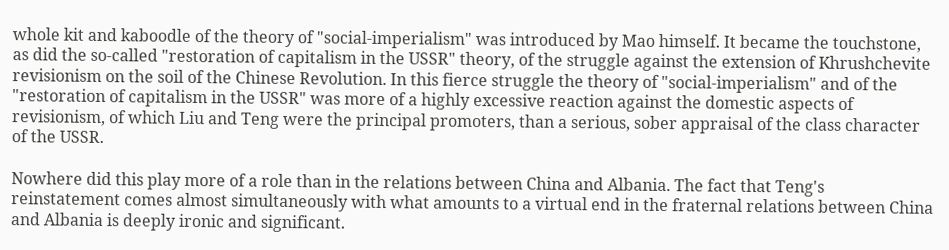whole kit and kaboodle of the theory of "social-imperialism" was introduced by Mao himself. It became the touchstone, as did the so-called "restoration of capitalism in the USSR" theory, of the struggle against the extension of Khrushchevite revisionism on the soil of the Chinese Revolution. In this fierce struggle the theory of "social-imperialism" and of the "restoration of capitalism in the USSR" was more of a highly excessive reaction against the domestic aspects of revisionism, of which Liu and Teng were the principal promoters, than a serious, sober appraisal of the class character of the USSR.

Nowhere did this play more of a role than in the relations between China and Albania. The fact that Teng's reinstatement comes almost simultaneously with what amounts to a virtual end in the fraternal relations between China and Albania is deeply ironic and significant.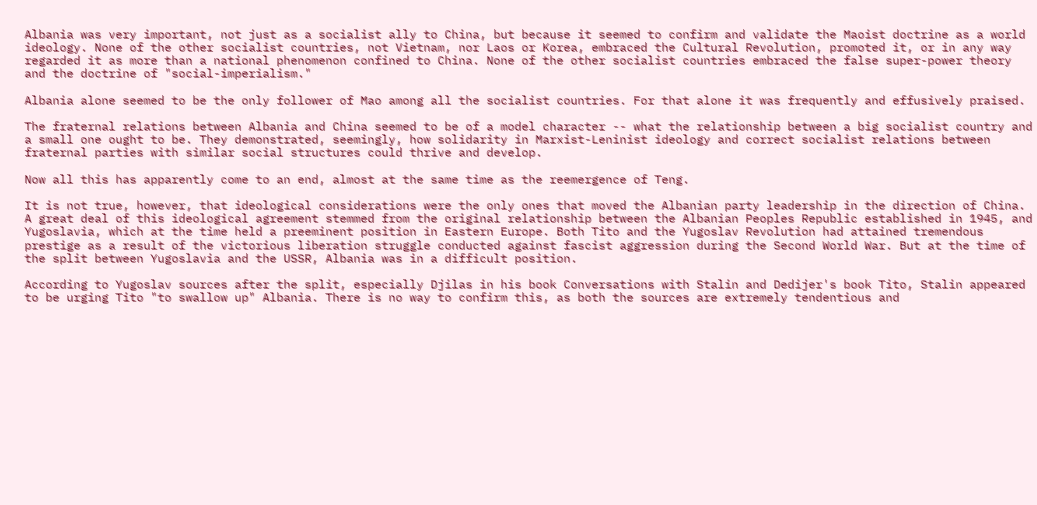Albania was very important, not just as a socialist ally to China, but because it seemed to confirm and validate the Maoist doctrine as a world ideology. None of the other socialist countries, not Vietnam, nor Laos or Korea, embraced the Cultural Revolution, promoted it, or in any way regarded it as more than a national phenomenon confined to China. None of the other socialist countries embraced the false super-power theory and the doctrine of "social-imperialism."

Albania alone seemed to be the only follower of Mao among all the socialist countries. For that alone it was frequently and effusively praised.

The fraternal relations between Albania and China seemed to be of a model character -- what the relationship between a big socialist country and a small one ought to be. They demonstrated, seemingly, how solidarity in Marxist-Leninist ideology and correct socialist relations between fraternal parties with similar social structures could thrive and develop.

Now all this has apparently come to an end, almost at the same time as the reemergence of Teng.

It is not true, however, that ideological considerations were the only ones that moved the Albanian party leadership in the direction of China. A great deal of this ideological agreement stemmed from the original relationship between the Albanian Peoples Republic established in 1945, and Yugoslavia, which at the time held a preeminent position in Eastern Europe. Both Tito and the Yugoslav Revolution had attained tremendous prestige as a result of the victorious liberation struggle conducted against fascist aggression during the Second World War. But at the time of the split between Yugoslavia and the USSR, Albania was in a difficult position.

According to Yugoslav sources after the split, especially Djilas in his book Conversations with Stalin and Dedijer's book Tito, Stalin appeared to be urging Tito "to swallow up" Albania. There is no way to confirm this, as both the sources are extremely tendentious and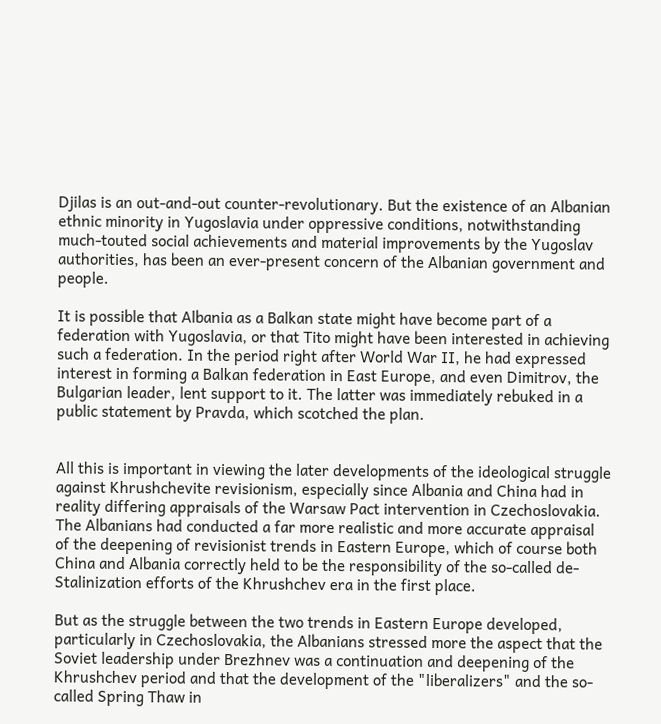Djilas is an out-and-out counter-revolutionary. But the existence of an Albanian ethnic minority in Yugoslavia under oppressive conditions, notwithstanding much-touted social achievements and material improvements by the Yugoslav authorities, has been an ever-present concern of the Albanian government and people.

It is possible that Albania as a Balkan state might have become part of a federation with Yugoslavia, or that Tito might have been interested in achieving such a federation. In the period right after World War II, he had expressed interest in forming a Balkan federation in East Europe, and even Dimitrov, the Bulgarian leader, lent support to it. The latter was immediately rebuked in a public statement by Pravda, which scotched the plan.


All this is important in viewing the later developments of the ideological struggle against Khrushchevite revisionism, especially since Albania and China had in reality differing appraisals of the Warsaw Pact intervention in Czechoslovakia. The Albanians had conducted a far more realistic and more accurate appraisal of the deepening of revisionist trends in Eastern Europe, which of course both China and Albania correctly held to be the responsibility of the so-called de-Stalinization efforts of the Khrushchev era in the first place.

But as the struggle between the two trends in Eastern Europe developed, particularly in Czechoslovakia, the Albanians stressed more the aspect that the Soviet leadership under Brezhnev was a continuation and deepening of the Khrushchev period and that the development of the "liberalizers" and the so-called Spring Thaw in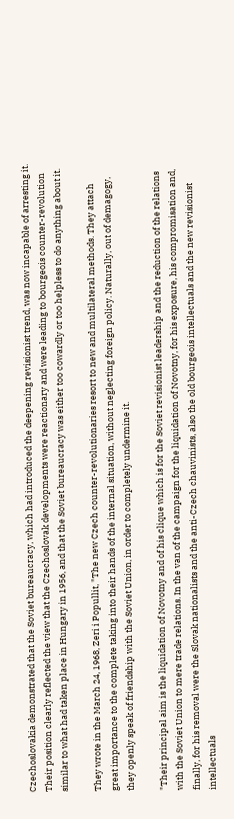Czechoslovakia demonstrated that the Soviet bureaucracy, which had introduced the deepening revisionist trend, was now incapable of arresting it. Their position clearly reflected the view that the Czechoslovak developments were reactionary and were leading to bourgeois counter-revolution similar to what had taken place in Hungary in 1956, and that the Soviet bureaucracy was either too cowardly or too helpless to do anything about it.

They wrote in the March 24, 1968, Zeri i Popullit, "The new Czech counter-revolutionaries resort to new and multilateral methods. They attach great importance to the complete taking into their hands of the internal situation, without neglecting foreign policy. Naturally, out of demagogy, they openly speak of friendship with the Soviet Union, in order to completely undermine it.

"Their principal aim is the liquidation of Novotny and of his clique which is for the Soviet revisionist leadership and the reduction of the relations with the Soviet Union to mere trade relations. In the van of the campaign for the liquidation of Novotny, for his exposure, his compromisation and, finally, for his removal were the Slovak nationalists and the anti-Czech chauvinists, also the old bourgeois intellectuals and the new revisionist intellectuals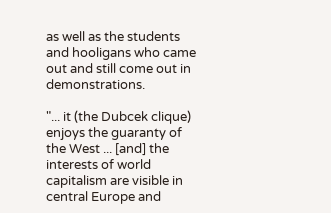as well as the students and hooligans who came out and still come out in demonstrations.

"... it (the Dubcek clique) enjoys the guaranty of the West ... [and] the interests of world capitalism are visible in central Europe and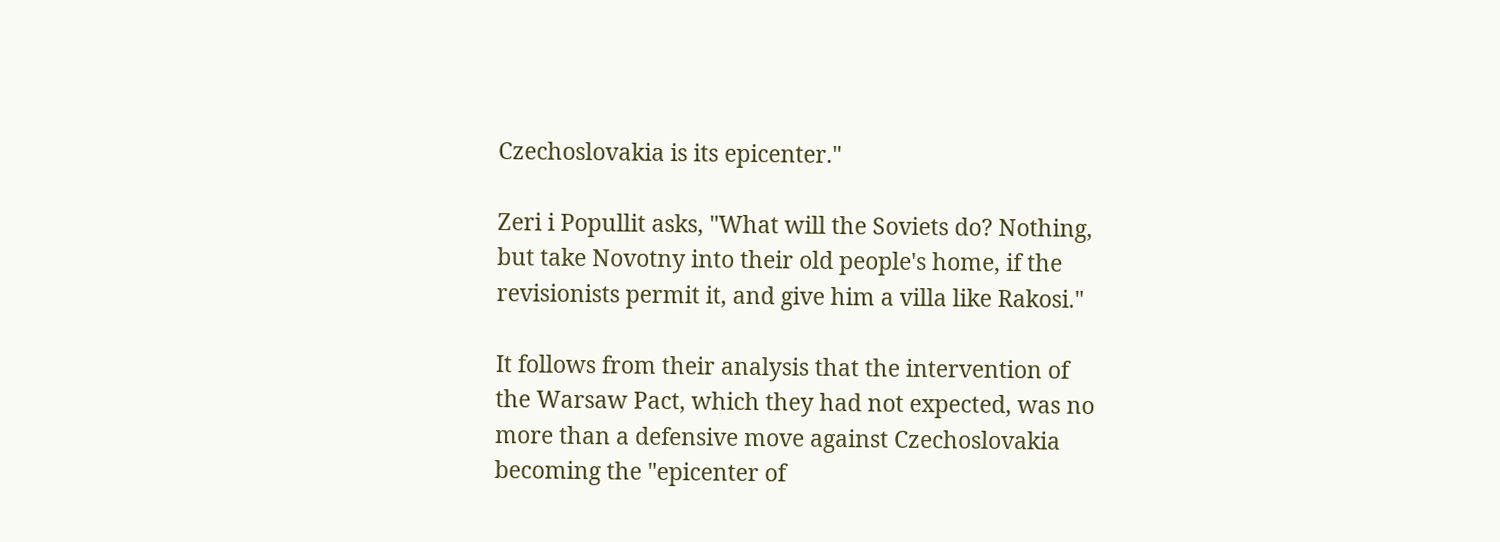Czechoslovakia is its epicenter."

Zeri i Popullit asks, "What will the Soviets do? Nothing, but take Novotny into their old people's home, if the revisionists permit it, and give him a villa like Rakosi."

It follows from their analysis that the intervention of the Warsaw Pact, which they had not expected, was no more than a defensive move against Czechoslovakia becoming the "epicenter of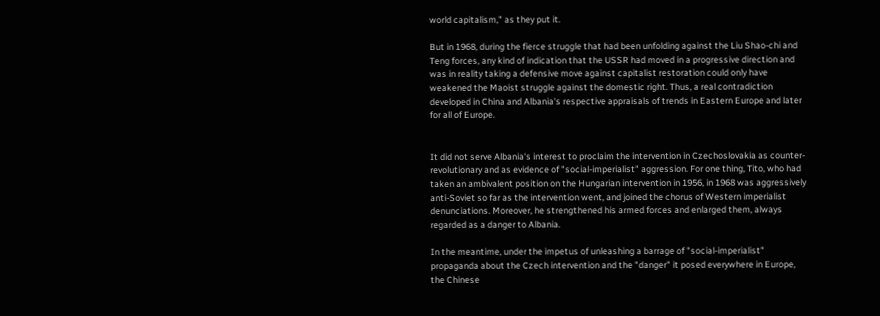world capitalism," as they put it.

But in 1968, during the fierce struggle that had been unfolding against the Liu Shao-chi and Teng forces, any kind of indication that the USSR had moved in a progressive direction and was in reality taking a defensive move against capitalist restoration could only have weakened the Maoist struggle against the domestic right. Thus, a real contradiction developed in China and Albania's respective appraisals of trends in Eastern Europe and later for all of Europe.


It did not serve Albania's interest to proclaim the intervention in Czechoslovakia as counter-revolutionary and as evidence of "social-imperialist" aggression. For one thing, Tito, who had taken an ambivalent position on the Hungarian intervention in 1956, in 1968 was aggressively anti-Soviet so far as the intervention went, and joined the chorus of Western imperialist denunciations. Moreover, he strengthened his armed forces and enlarged them, always regarded as a danger to Albania.

In the meantime, under the impetus of unleashing a barrage of "social-imperialist" propaganda about the Czech intervention and the "danger" it posed everywhere in Europe, the Chinese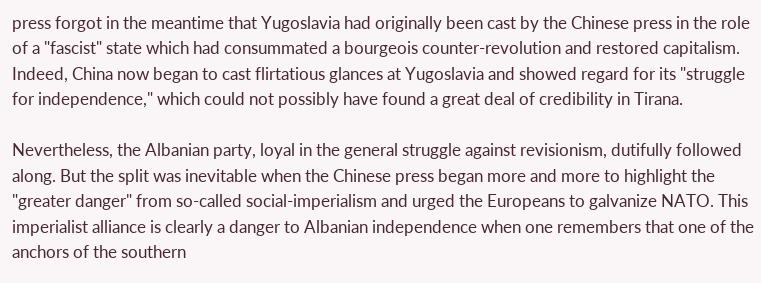press forgot in the meantime that Yugoslavia had originally been cast by the Chinese press in the role of a "fascist" state which had consummated a bourgeois counter-revolution and restored capitalism. Indeed, China now began to cast flirtatious glances at Yugoslavia and showed regard for its "struggle for independence," which could not possibly have found a great deal of credibility in Tirana.

Nevertheless, the Albanian party, loyal in the general struggle against revisionism, dutifully followed along. But the split was inevitable when the Chinese press began more and more to highlight the "greater danger" from so-called social-imperialism and urged the Europeans to galvanize NATO. This imperialist alliance is clearly a danger to Albanian independence when one remembers that one of the anchors of the southern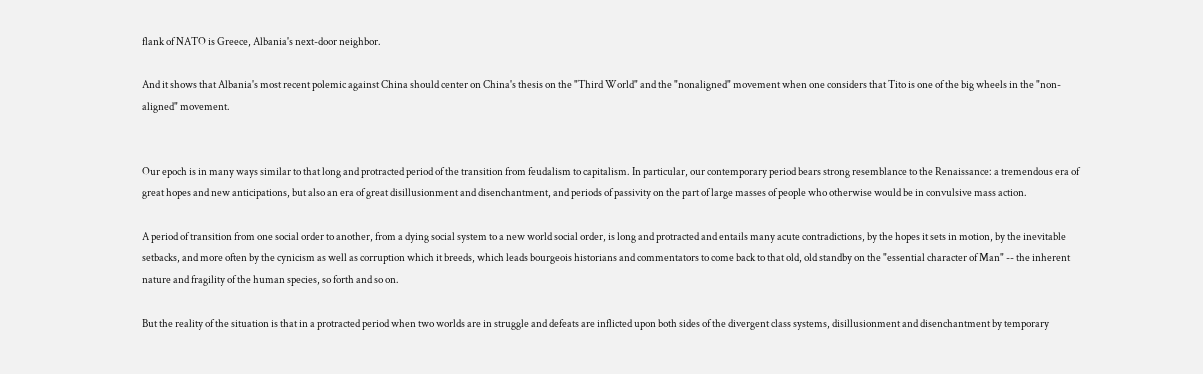flank of NATO is Greece, Albania's next-door neighbor.

And it shows that Albania's most recent polemic against China should center on China's thesis on the "Third World" and the "nonaligned" movement when one considers that Tito is one of the big wheels in the "non-aligned" movement.


Our epoch is in many ways similar to that long and protracted period of the transition from feudalism to capitalism. In particular, our contemporary period bears strong resemblance to the Renaissance: a tremendous era of great hopes and new anticipations, but also an era of great disillusionment and disenchantment, and periods of passivity on the part of large masses of people who otherwise would be in convulsive mass action.

A period of transition from one social order to another, from a dying social system to a new world social order, is long and protracted and entails many acute contradictions, by the hopes it sets in motion, by the inevitable setbacks, and more often by the cynicism as well as corruption which it breeds, which leads bourgeois historians and commentators to come back to that old, old standby on the "essential character of Man" -- the inherent nature and fragility of the human species, so forth and so on.

But the reality of the situation is that in a protracted period when two worlds are in struggle and defeats are inflicted upon both sides of the divergent class systems, disillusionment and disenchantment by temporary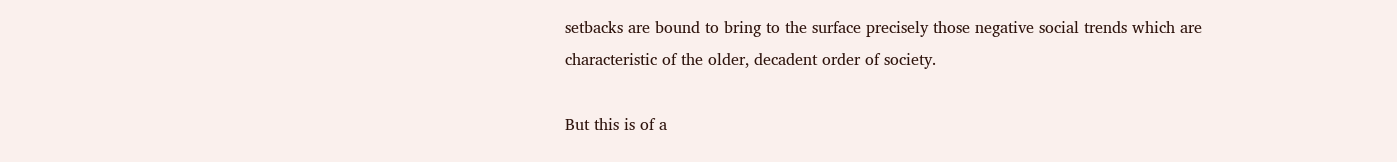setbacks are bound to bring to the surface precisely those negative social trends which are characteristic of the older, decadent order of society.

But this is of a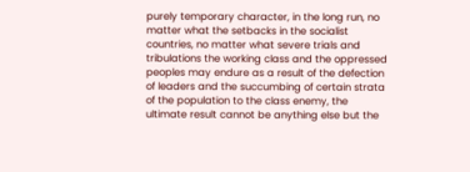purely temporary character, in the long run, no matter what the setbacks in the socialist countries, no matter what severe trials and tribulations the working class and the oppressed peoples may endure as a result of the defection of leaders and the succumbing of certain strata of the population to the class enemy, the ultimate result cannot be anything else but the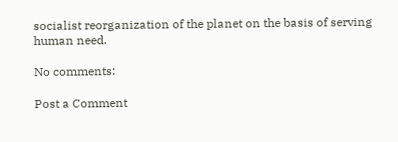socialist reorganization of the planet on the basis of serving human need.

No comments:

Post a Comment